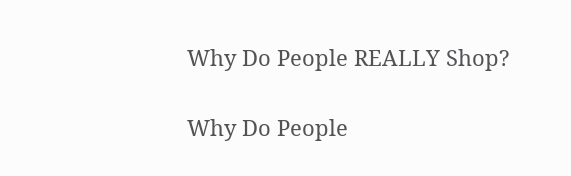Why Do People REALLY Shop?

Why Do People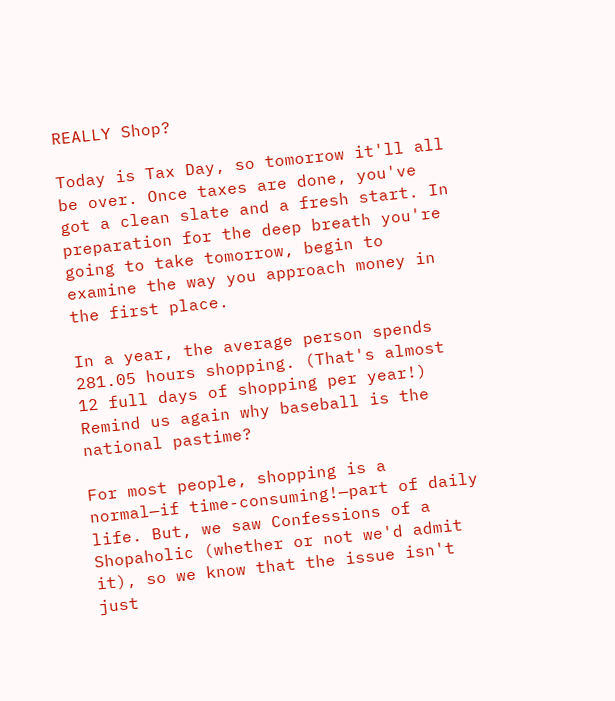REALLY Shop?

Today is Tax Day, so tomorrow it'll all be over. Once taxes are done, you've got a clean slate and a fresh start. In preparation for the deep breath you're going to take tomorrow, begin to examine the way you approach money in the first place.

In a year, the average person spends 281.05 hours shopping. (That's almost 12 full days of shopping per year!) Remind us again why baseball is the national pastime?

For most people, shopping is a normal—if time-consuming!—part of daily life. But, we saw Confessions of a Shopaholic (whether or not we'd admit it), so we know that the issue isn't just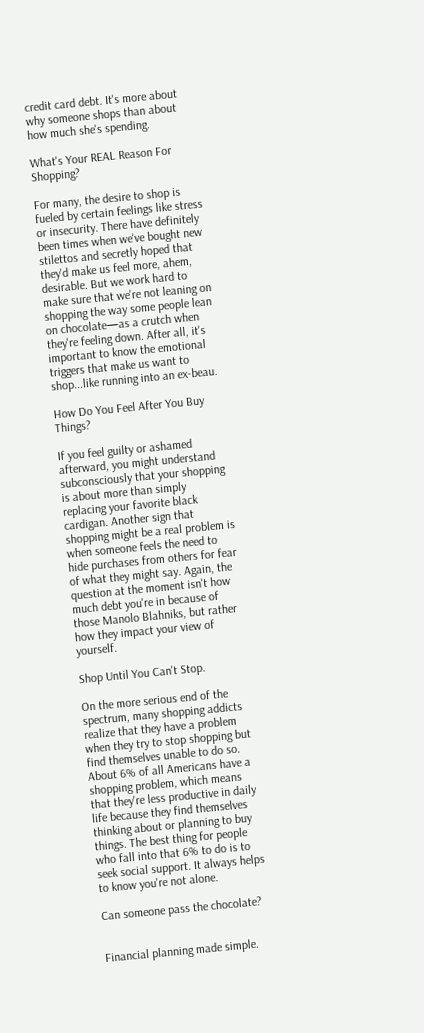credit card debt. It's more about why someone shops than about how much she's spending.

What's Your REAL Reason For Shopping?

For many, the desire to shop is fueled by certain feelings like stress or insecurity. There have definitely been times when we've bought new stilettos and secretly hoped that they'd make us feel more, ahem, desirable. But we work hard to make sure that we're not leaning on shopping the way some people lean on chocolate—as a crutch when they're feeling down. After all, it's important to know the emotional triggers that make us want to shop...like running into an ex-beau.

How Do You Feel After You Buy Things?

If you feel guilty or ashamed afterward, you might understand subconsciously that your shopping is about more than simply replacing your favorite black cardigan. Another sign that shopping might be a real problem is when someone feels the need to hide purchases from others for fear of what they might say. Again, the question at the moment isn't how much debt you're in because of those Manolo Blahniks, but rather how they impact your view of yourself.

Shop Until You Can't Stop.

On the more serious end of the spectrum, many shopping addicts realize that they have a problem when they try to stop shopping but find themselves unable to do so. About 6% of all Americans have a shopping problem, which means that they're less productive in daily life because they find themselves thinking about or planning to buy things. The best thing for people who fall into that 6% to do is to seek social support. It always helps to know you're not alone.

Can someone pass the chocolate?


Financial planning made simple.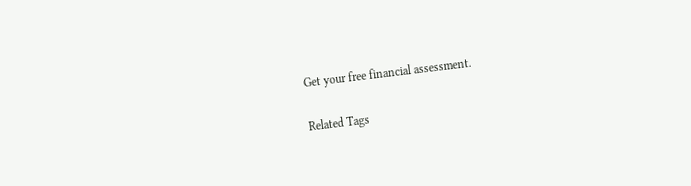Get your free financial assessment.

Related Tags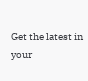Get the latest in your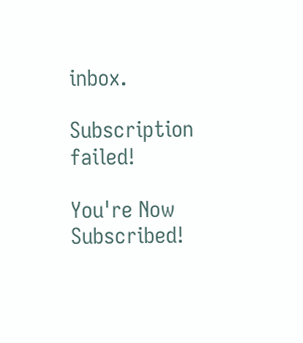inbox.

Subscription failed!

You're Now Subscribed!